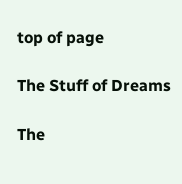top of page

The Stuff of Dreams

The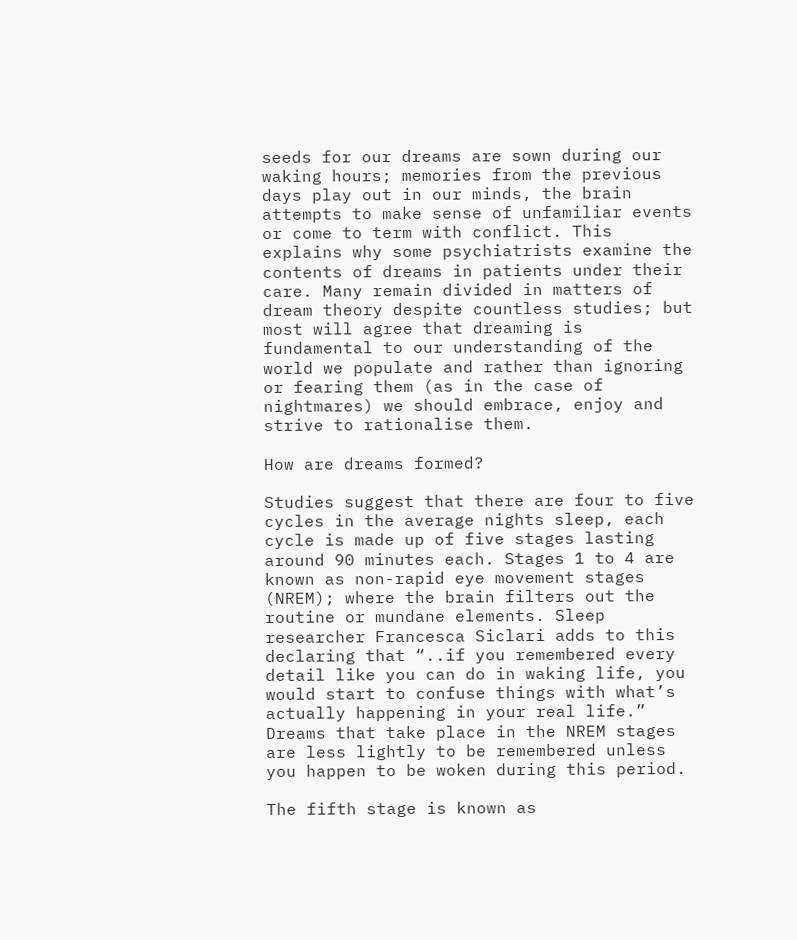seeds for our dreams are sown during our waking hours; memories from the previous days play out in our minds, the brain attempts to make sense of unfamiliar events or come to term with conflict. This explains why some psychiatrists examine the contents of dreams in patients under their care. Many remain divided in matters of dream theory despite countless studies; but most will agree that dreaming is fundamental to our understanding of the world we populate and rather than ignoring or fearing them (as in the case of nightmares) we should embrace, enjoy and strive to rationalise them.

How are dreams formed?

Studies suggest that there are four to five cycles in the average nights sleep, each cycle is made up of five stages lasting around 90 minutes each. Stages 1 to 4 are known as non-rapid eye movement stages (NREM); where the brain filters out the routine or mundane elements. Sleep researcher Francesca Siclari adds to this declaring that “..if you remembered every detail like you can do in waking life, you would start to confuse things with what’s actually happening in your real life.” Dreams that take place in the NREM stages are less lightly to be remembered unless you happen to be woken during this period.

The fifth stage is known as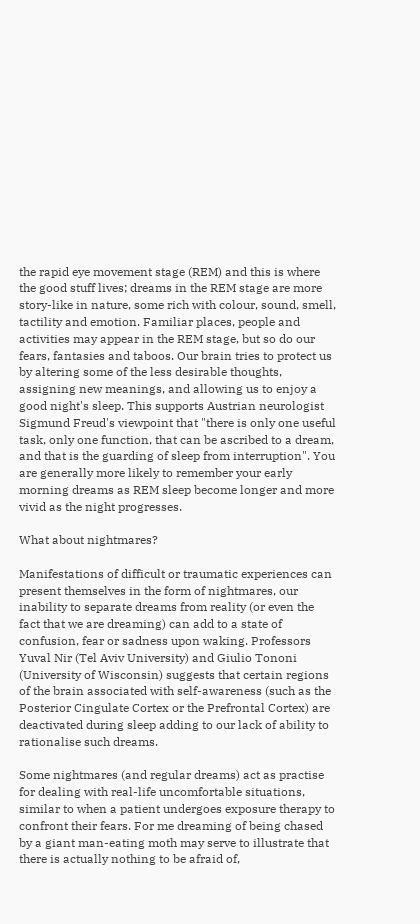the rapid eye movement stage (REM) and this is where the good stuff lives; dreams in the REM stage are more story-like in nature, some rich with colour, sound, smell, tactility and emotion. Familiar places, people and activities may appear in the REM stage, but so do our fears, fantasies and taboos. Our brain tries to protect us by altering some of the less desirable thoughts, assigning new meanings, and allowing us to enjoy a good night's sleep. This supports Austrian neurologist Sigmund Freud's viewpoint that "there is only one useful task, only one function, that can be ascribed to a dream, and that is the guarding of sleep from interruption". You are generally more likely to remember your early morning dreams as REM sleep become longer and more vivid as the night progresses.

What about nightmares?

Manifestations of difficult or traumatic experiences can present themselves in the form of nightmares, our inability to separate dreams from reality (or even the fact that we are dreaming) can add to a state of confusion, fear or sadness upon waking. Professors Yuval Nir (Tel Aviv University) and Giulio Tononi (University of Wisconsin) suggests that certain regions of the brain associated with self-awareness (such as the Posterior Cingulate Cortex or the Prefrontal Cortex) are deactivated during sleep adding to our lack of ability to rationalise such dreams.

Some nightmares (and regular dreams) act as practise for dealing with real-life uncomfortable situations, similar to when a patient undergoes exposure therapy to confront their fears. For me dreaming of being chased by a giant man-eating moth may serve to illustrate that there is actually nothing to be afraid of,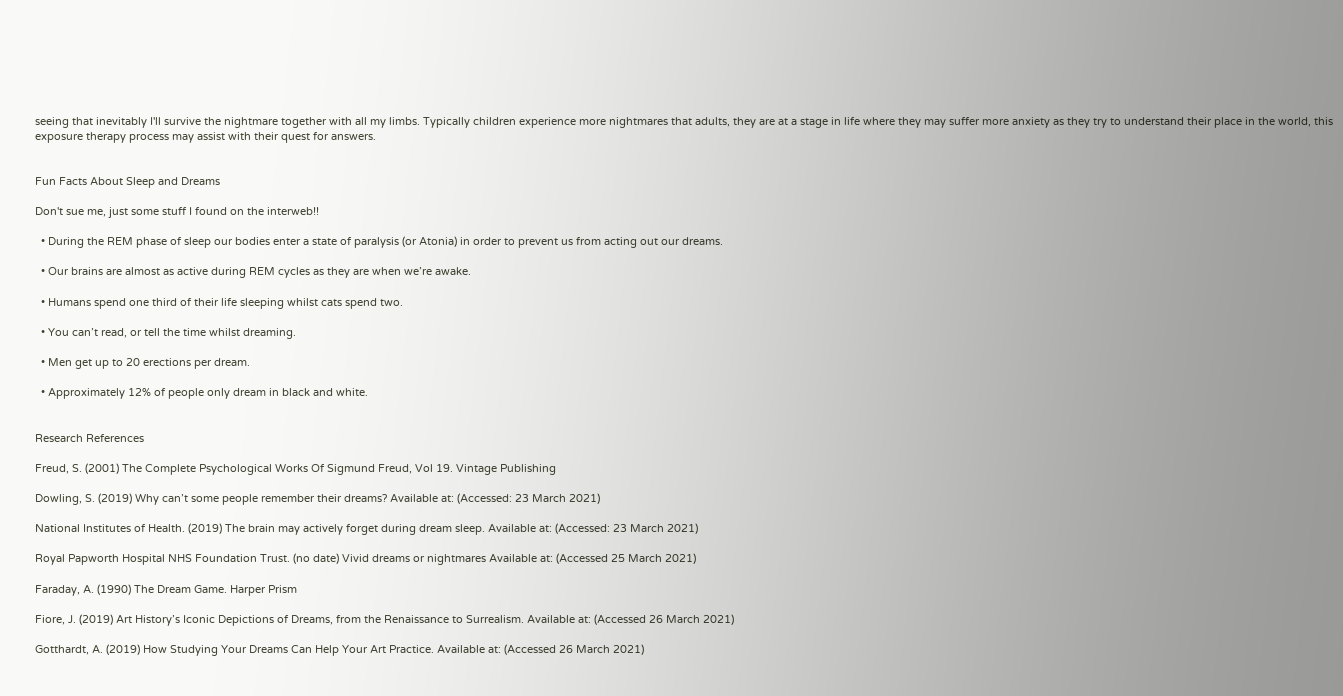seeing that inevitably I'll survive the nightmare together with all my limbs. Typically children experience more nightmares that adults, they are at a stage in life where they may suffer more anxiety as they try to understand their place in the world, this exposure therapy process may assist with their quest for answers.


Fun Facts About Sleep and Dreams

Don't sue me, just some stuff I found on the interweb!!

  • During the REM phase of sleep our bodies enter a state of paralysis (or Atonia) in order to prevent us from acting out our dreams.

  • Our brains are almost as active during REM cycles as they are when we’re awake.

  • Humans spend one third of their life sleeping whilst cats spend two.

  • You can’t read, or tell the time whilst dreaming.

  • Men get up to 20 erections per dream.

  • Approximately 12% of people only dream in black and white.


Research References

Freud, S. (2001) The Complete Psychological Works Of Sigmund Freud, Vol 19. Vintage Publishing

Dowling, S. (2019) Why can’t some people remember their dreams? Available at: (Accessed: 23 March 2021)

National Institutes of Health. (2019) The brain may actively forget during dream sleep. Available at: (Accessed: 23 March 2021)

Royal Papworth Hospital NHS Foundation Trust. (no date) Vivid dreams or nightmares Available at: (Accessed 25 March 2021)

Faraday, A. (1990) The Dream Game. Harper Prism

Fiore, J. (2019) Art History’s Iconic Depictions of Dreams, from the Renaissance to Surrealism. Available at: (Accessed 26 March 2021)

Gotthardt, A. (2019) How Studying Your Dreams Can Help Your Art Practice. Available at: (Accessed 26 March 2021)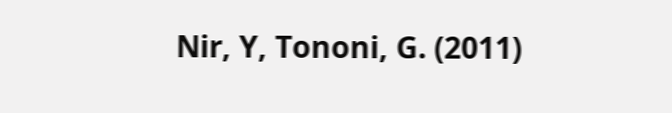Nir, Y, Tononi, G. (2011)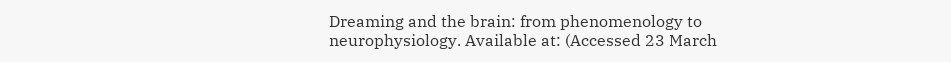Dreaming and the brain: from phenomenology to neurophysiology. Available at: (Accessed 23 March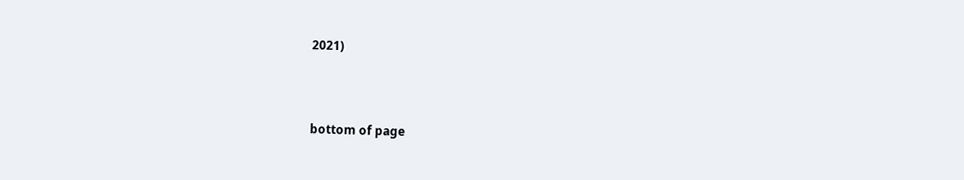2021)



bottom of page